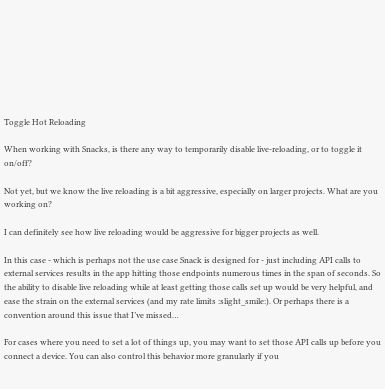Toggle Hot Reloading

When working with Snacks, is there any way to temporarily disable live-reloading, or to toggle it on/off?

Not yet, but we know the live reloading is a bit aggressive, especially on larger projects. What are you working on?

I can definitely see how live reloading would be aggressive for bigger projects as well.

In this case - which is perhaps not the use case Snack is designed for - just including API calls to external services results in the app hitting those endpoints numerous times in the span of seconds. So the ability to disable live reloading while at least getting those calls set up would be very helpful, and ease the strain on the external services (and my rate limits :slight_smile:). Or perhaps there is a convention around this issue that I’ve missed…

For cases where you need to set a lot of things up, you may want to set those API calls up before you connect a device. You can also control this behavior more granularly if you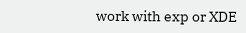work with exp or XDE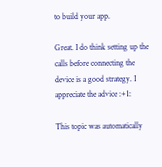to build your app.

Great. I do think setting up the calls before connecting the device is a good strategy. I appreciate the advice :+1:

This topic was automatically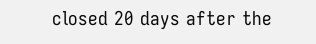closed 20 days after the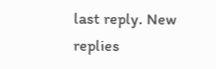last reply. New replies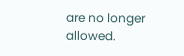are no longer allowed.